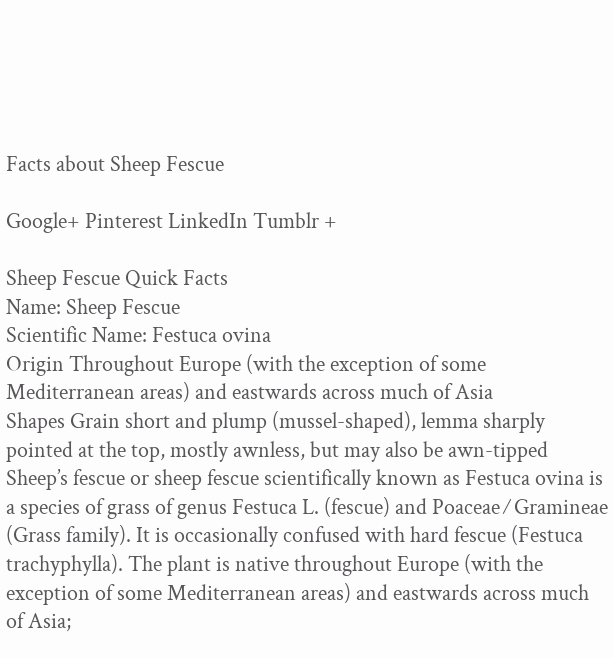Facts about Sheep Fescue

Google+ Pinterest LinkedIn Tumblr +

Sheep Fescue Quick Facts
Name: Sheep Fescue
Scientific Name: Festuca ovina
Origin Throughout Europe (with the exception of some Mediterranean areas) and eastwards across much of Asia
Shapes Grain short and plump (mussel-shaped), lemma sharply pointed at the top, mostly awnless, but may also be awn-tipped
Sheep’s fescue or sheep fescue scientifically known as Festuca ovina is a species of grass of genus Festuca L. (fescue) and Poaceae ⁄ Gramineae (Grass family). It is occasionally confused with hard fescue (Festuca trachyphylla). The plant is native throughout Europe (with the exception of some Mediterranean areas) and eastwards across much of Asia;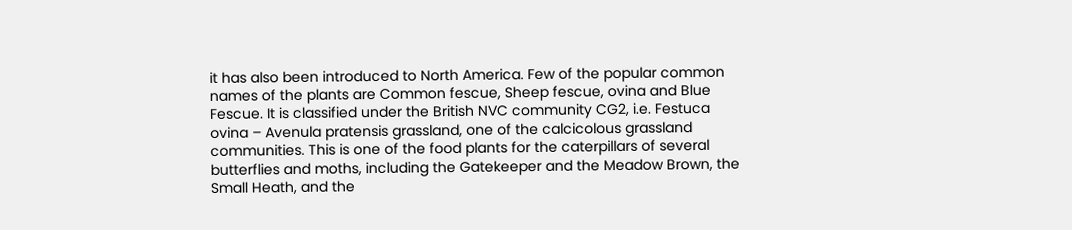it has also been introduced to North America. Few of the popular common names of the plants are Common fescue, Sheep fescue, ovina and Blue Fescue. It is classified under the British NVC community CG2, i.e. Festuca ovina – Avenula pratensis grassland, one of the calcicolous grassland communities. This is one of the food plants for the caterpillars of several butterflies and moths, including the Gatekeeper and the Meadow Brown, the Small Heath, and the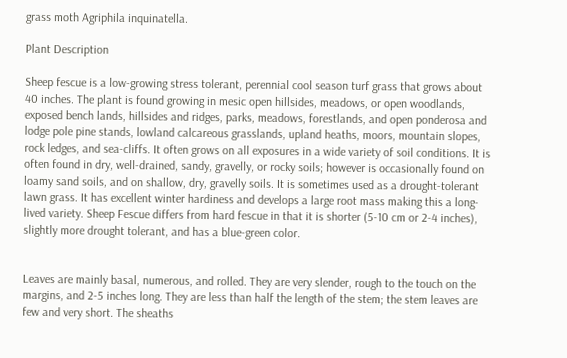grass moth Agriphila inquinatella.

Plant Description

Sheep fescue is a low-growing stress tolerant, perennial cool season turf grass that grows about 40 inches. The plant is found growing in mesic open hillsides, meadows, or open woodlands, exposed bench lands, hillsides and ridges, parks, meadows, forestlands, and open ponderosa and lodge pole pine stands, lowland calcareous grasslands, upland heaths, moors, mountain slopes, rock ledges, and sea-cliffs. It often grows on all exposures in a wide variety of soil conditions. It is often found in dry, well-drained, sandy, gravelly, or rocky soils; however is occasionally found on loamy sand soils, and on shallow, dry, gravelly soils. It is sometimes used as a drought-tolerant lawn grass. It has excellent winter hardiness and develops a large root mass making this a long-lived variety. Sheep Fescue differs from hard fescue in that it is shorter (5-10 cm or 2-4 inches), slightly more drought tolerant, and has a blue-green color.


Leaves are mainly basal, numerous, and rolled. They are very slender, rough to the touch on the margins, and 2-5 inches long. They are less than half the length of the stem; the stem leaves are few and very short. The sheaths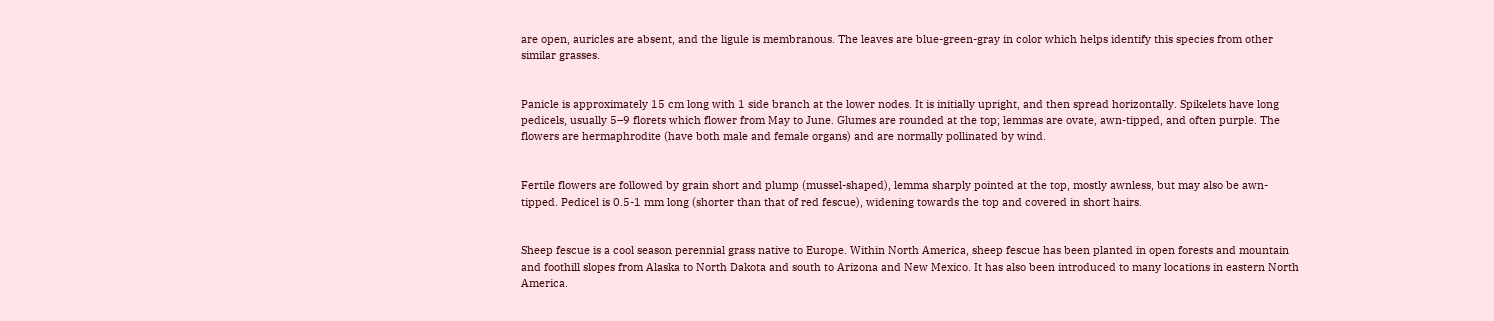are open, auricles are absent, and the ligule is membranous. The leaves are blue-green-gray in color which helps identify this species from other similar grasses.


Panicle is approximately 15 cm long with 1 side branch at the lower nodes. It is initially upright, and then spread horizontally. Spikelets have long pedicels, usually 5–9 florets which flower from May to June. Glumes are rounded at the top; lemmas are ovate, awn-tipped, and often purple. The flowers are hermaphrodite (have both male and female organs) and are normally pollinated by wind.


Fertile flowers are followed by grain short and plump (mussel-shaped), lemma sharply pointed at the top, mostly awnless, but may also be awn-tipped. Pedicel is 0.5-1 mm long (shorter than that of red fescue), widening towards the top and covered in short hairs.


Sheep fescue is a cool season perennial grass native to Europe. Within North America, sheep fescue has been planted in open forests and mountain and foothill slopes from Alaska to North Dakota and south to Arizona and New Mexico. It has also been introduced to many locations in eastern North America.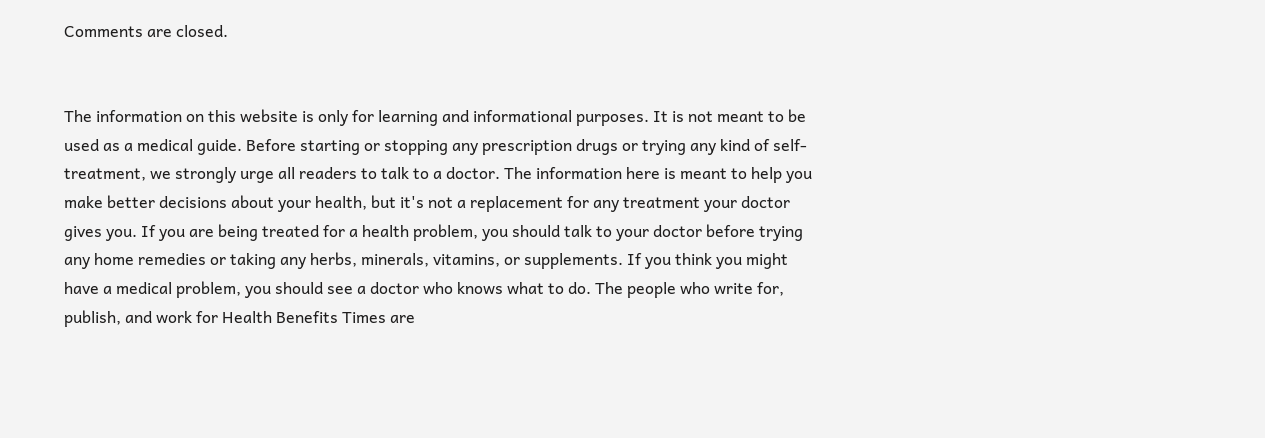Comments are closed.


The information on this website is only for learning and informational purposes. It is not meant to be used as a medical guide. Before starting or stopping any prescription drugs or trying any kind of self-treatment, we strongly urge all readers to talk to a doctor. The information here is meant to help you make better decisions about your health, but it's not a replacement for any treatment your doctor gives you. If you are being treated for a health problem, you should talk to your doctor before trying any home remedies or taking any herbs, minerals, vitamins, or supplements. If you think you might have a medical problem, you should see a doctor who knows what to do. The people who write for, publish, and work for Health Benefits Times are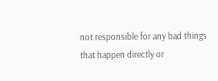not responsible for any bad things that happen directly or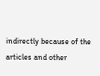indirectly because of the articles and other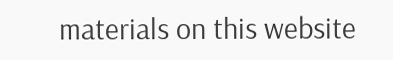materials on this website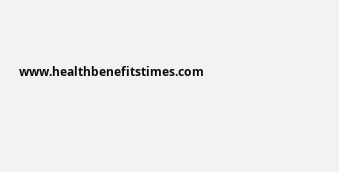www.healthbenefitstimes.com